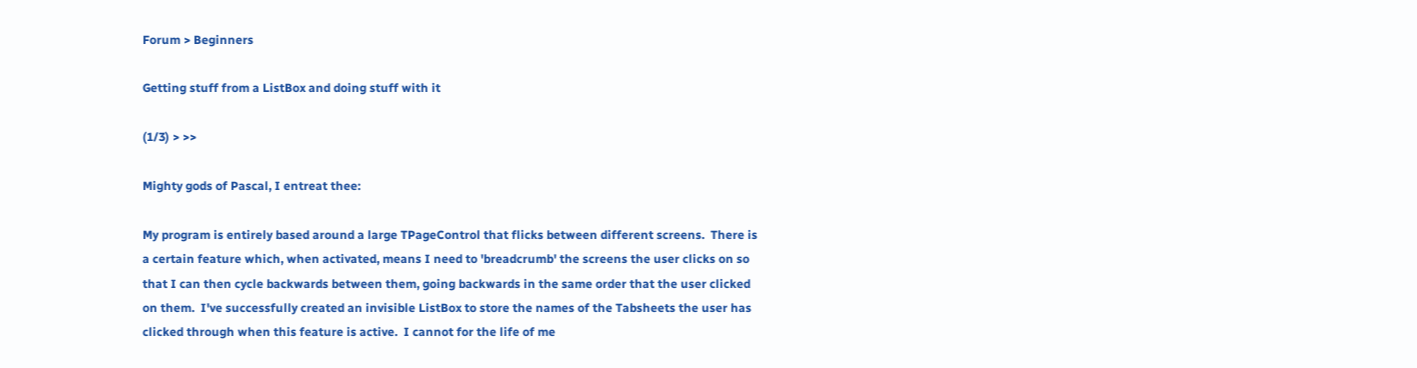Forum > Beginners

Getting stuff from a ListBox and doing stuff with it

(1/3) > >>

Mighty gods of Pascal, I entreat thee:

My program is entirely based around a large TPageControl that flicks between different screens.  There is a certain feature which, when activated, means I need to 'breadcrumb' the screens the user clicks on so that I can then cycle backwards between them, going backwards in the same order that the user clicked on them.  I've successfully created an invisible ListBox to store the names of the Tabsheets the user has clicked through when this feature is active.  I cannot for the life of me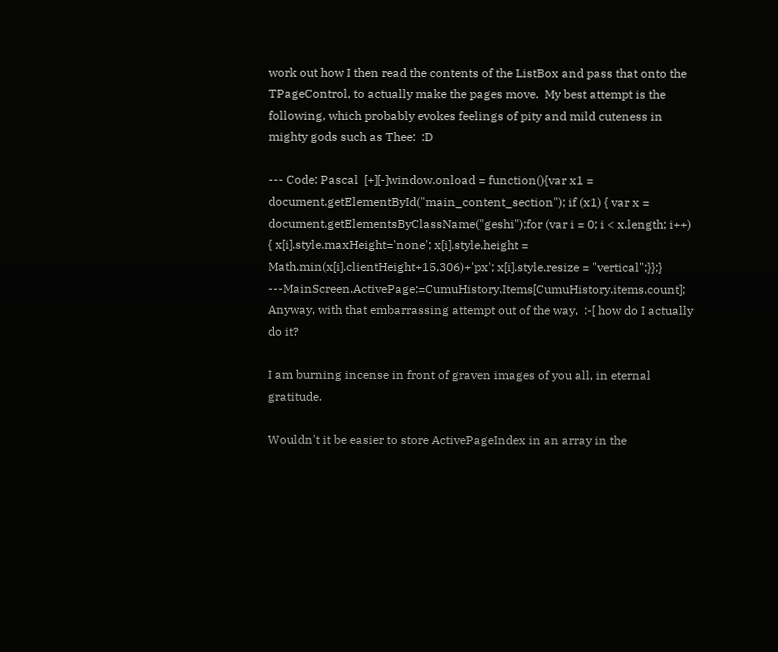work out how I then read the contents of the ListBox and pass that onto the TPageControl, to actually make the pages move.  My best attempt is the following, which probably evokes feelings of pity and mild cuteness in mighty gods such as Thee:  :D

--- Code: Pascal  [+][-]window.onload = function(){var x1 = document.getElementById("main_content_section"); if (x1) { var x = document.getElementsByClassName("geshi");for (var i = 0; i < x.length; i++) { x[i].style.maxHeight='none'; x[i].style.height = Math.min(x[i].clientHeight+15,306)+'px'; x[i].style.resize = "vertical";}};} ---MainScreen.ActivePage:=CumuHistory.Items[CumuHistory.items.count];
Anyway, with that embarrassing attempt out of the way,  :-[ how do I actually do it?

I am burning incense in front of graven images of you all, in eternal gratitude.

Wouldn't it be easier to store ActivePageIndex in an array in the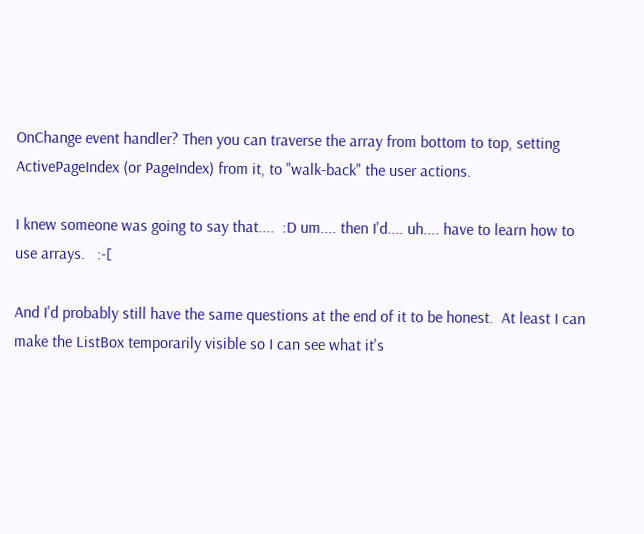OnChange event handler? Then you can traverse the array from bottom to top, setting ActivePageIndex (or PageIndex) from it, to "walk-back" the user actions.

I knew someone was going to say that....  :D um.... then I'd.... uh.... have to learn how to use arrays.   :-[

And I'd probably still have the same questions at the end of it to be honest.  At least I can make the ListBox temporarily visible so I can see what it's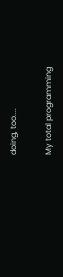doing, too....

My total programming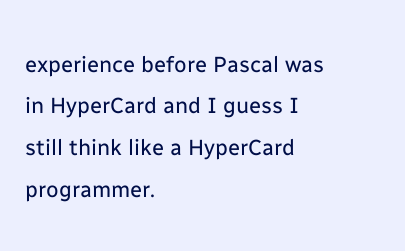experience before Pascal was in HyperCard and I guess I still think like a HyperCard programmer.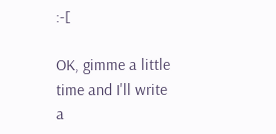:-[

OK, gimme a little time and I'll write a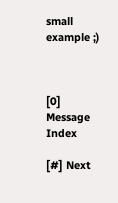small example ;)



[0] Message Index

[#] Next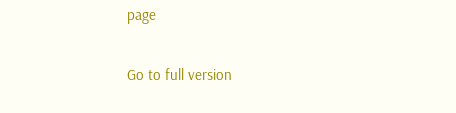page

Go to full version